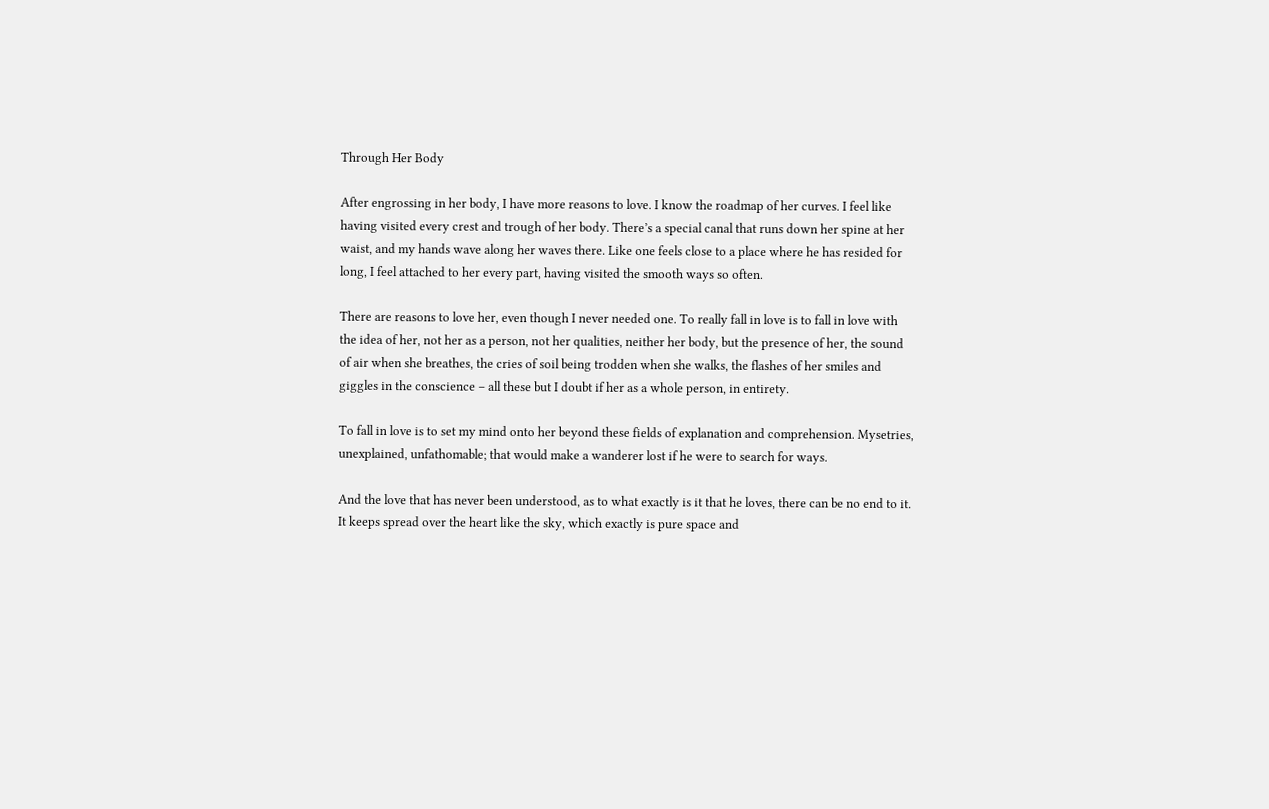Through Her Body

After engrossing in her body, I have more reasons to love. I know the roadmap of her curves. I feel like having visited every crest and trough of her body. There’s a special canal that runs down her spine at her waist, and my hands wave along her waves there. Like one feels close to a place where he has resided for long, I feel attached to her every part, having visited the smooth ways so often.

There are reasons to love her, even though I never needed one. To really fall in love is to fall in love with the idea of her, not her as a person, not her qualities, neither her body, but the presence of her, the sound of air when she breathes, the cries of soil being trodden when she walks, the flashes of her smiles and giggles in the conscience – all these but I doubt if her as a whole person, in entirety.

To fall in love is to set my mind onto her beyond these fields of explanation and comprehension. Mysetries, unexplained, unfathomable; that would make a wanderer lost if he were to search for ways.

And the love that has never been understood, as to what exactly is it that he loves, there can be no end to it. It keeps spread over the heart like the sky, which exactly is pure space and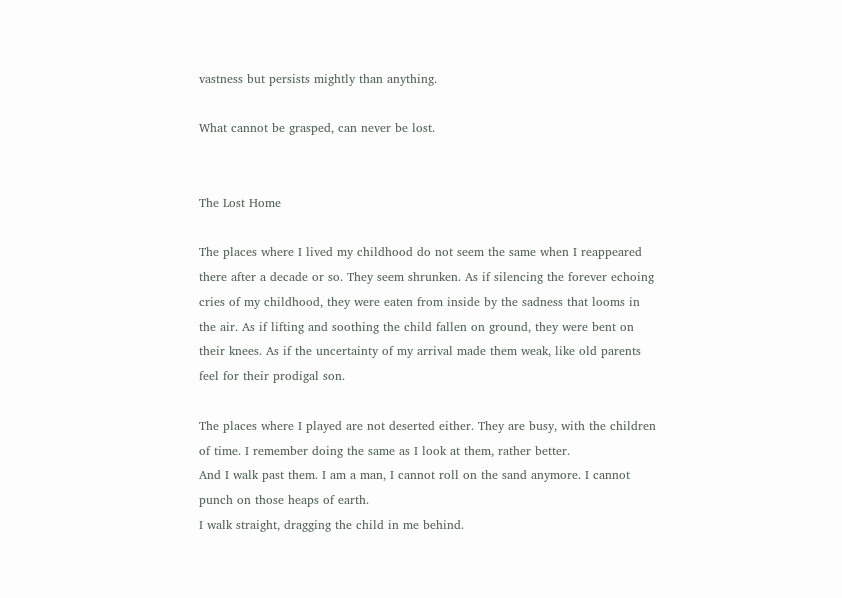vastness but persists mightly than anything.

What cannot be grasped, can never be lost.


The Lost Home

The places where I lived my childhood do not seem the same when I reappeared there after a decade or so. They seem shrunken. As if silencing the forever echoing cries of my childhood, they were eaten from inside by the sadness that looms in the air. As if lifting and soothing the child fallen on ground, they were bent on their knees. As if the uncertainty of my arrival made them weak, like old parents feel for their prodigal son.

The places where I played are not deserted either. They are busy, with the children of time. I remember doing the same as I look at them, rather better.
And I walk past them. I am a man, I cannot roll on the sand anymore. I cannot punch on those heaps of earth.
I walk straight, dragging the child in me behind.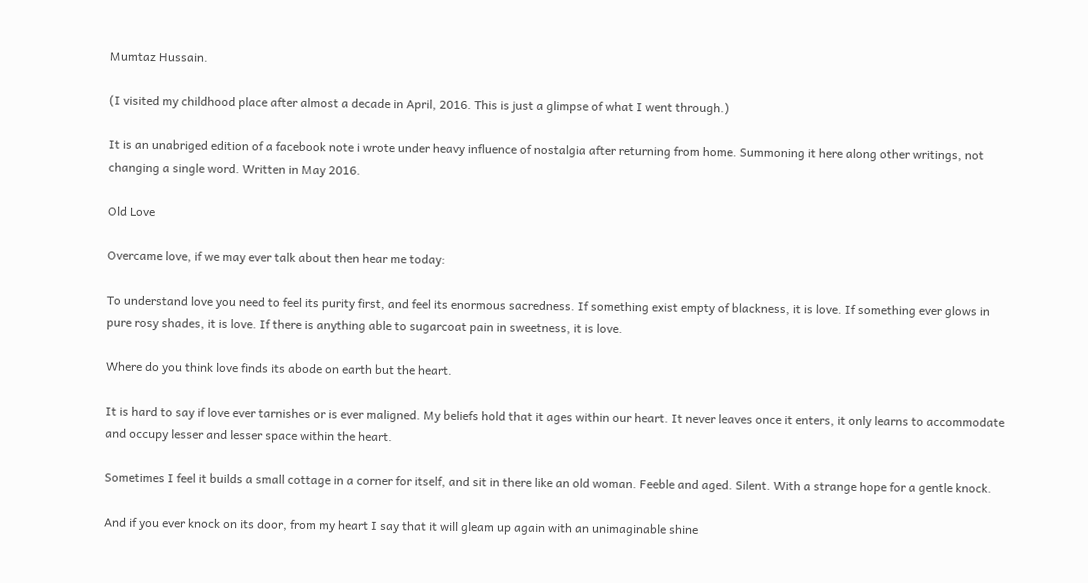Mumtaz Hussain.

(I visited my childhood place after almost a decade in April, 2016. This is just a glimpse of what I went through.)

It is an unabriged edition of a facebook note i wrote under heavy influence of nostalgia after returning from home. Summoning it here along other writings, not changing a single word. Written in May 2016.

Old Love

Overcame love, if we may ever talk about then hear me today:

To understand love you need to feel its purity first, and feel its enormous sacredness. If something exist empty of blackness, it is love. If something ever glows in pure rosy shades, it is love. If there is anything able to sugarcoat pain in sweetness, it is love.

Where do you think love finds its abode on earth but the heart.

It is hard to say if love ever tarnishes or is ever maligned. My beliefs hold that it ages within our heart. It never leaves once it enters, it only learns to accommodate and occupy lesser and lesser space within the heart.

Sometimes I feel it builds a small cottage in a corner for itself, and sit in there like an old woman. Feeble and aged. Silent. With a strange hope for a gentle knock.

And if you ever knock on its door, from my heart I say that it will gleam up again with an unimaginable shine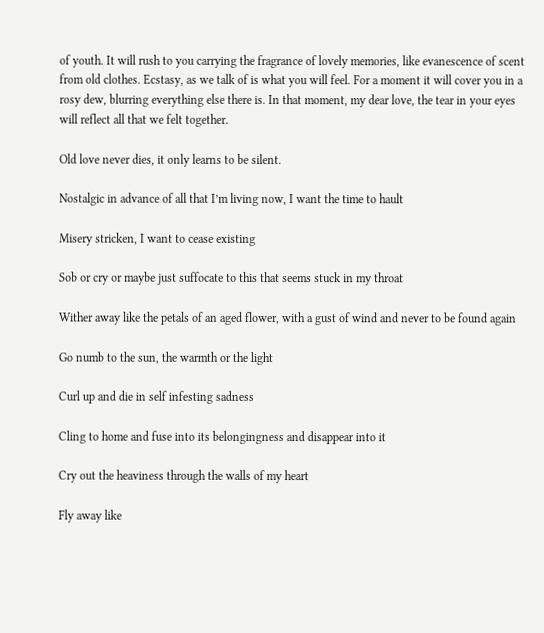of youth. It will rush to you carrying the fragrance of lovely memories, like evanescence of scent from old clothes. Ecstasy, as we talk of is what you will feel. For a moment it will cover you in a rosy dew, blurring everything else there is. In that moment, my dear love, the tear in your eyes will reflect all that we felt together.

Old love never dies, it only learns to be silent.

Nostalgic in advance of all that I’m living now, I want the time to hault

Misery stricken, I want to cease existing

Sob or cry or maybe just suffocate to this that seems stuck in my throat

Wither away like the petals of an aged flower, with a gust of wind and never to be found again

Go numb to the sun, the warmth or the light

Curl up and die in self infesting sadness

Cling to home and fuse into its belongingness and disappear into it

Cry out the heaviness through the walls of my heart

Fly away like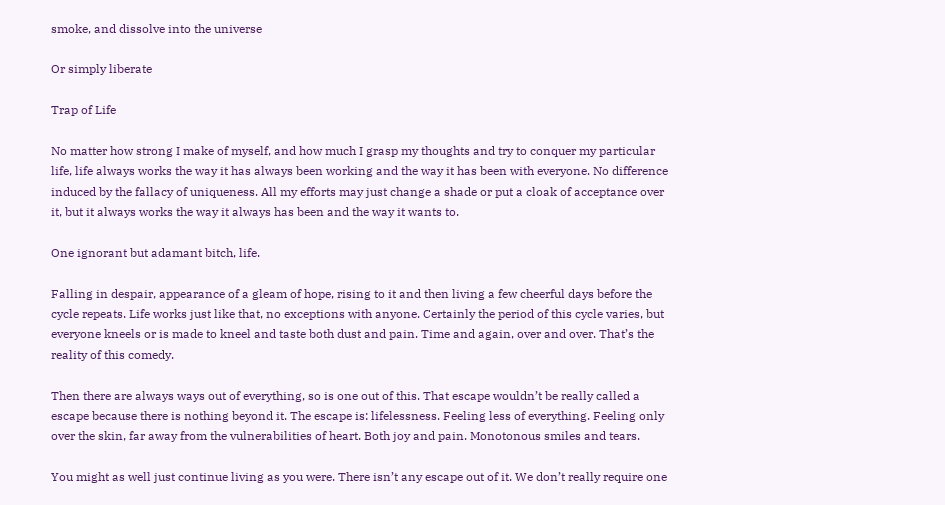smoke, and dissolve into the universe

Or simply liberate

Trap of Life

No matter how strong I make of myself, and how much I grasp my thoughts and try to conquer my particular life, life always works the way it has always been working and the way it has been with everyone. No difference induced by the fallacy of uniqueness. All my efforts may just change a shade or put a cloak of acceptance over it, but it always works the way it always has been and the way it wants to.

One ignorant but adamant bitch, life.

Falling in despair, appearance of a gleam of hope, rising to it and then living a few cheerful days before the cycle repeats. Life works just like that, no exceptions with anyone. Certainly the period of this cycle varies, but everyone kneels or is made to kneel and taste both dust and pain. Time and again, over and over. That’s the reality of this comedy.

Then there are always ways out of everything, so is one out of this. That escape wouldn’t be really called a escape because there is nothing beyond it. The escape is: lifelessness. Feeling less of everything. Feeling only over the skin, far away from the vulnerabilities of heart. Both joy and pain. Monotonous smiles and tears.

You might as well just continue living as you were. There isn’t any escape out of it. We don’t really require one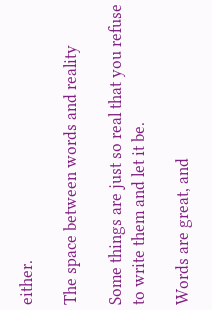either.

The space between words and reality

Some things are just so real that you refuse to write them and let it be.

Words are great, and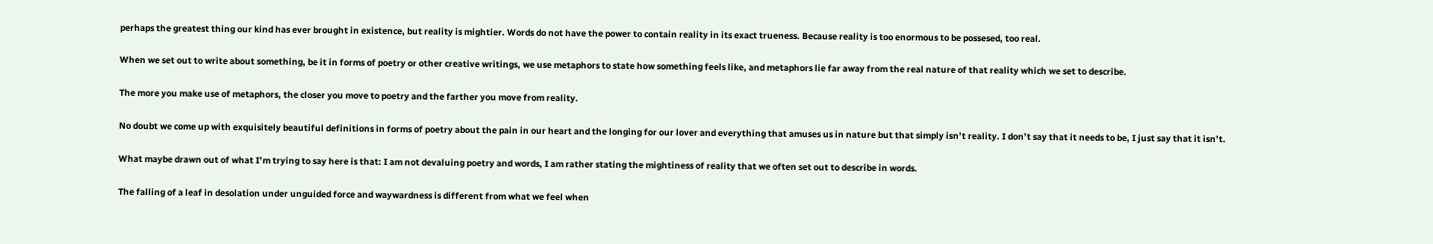perhaps the greatest thing our kind has ever brought in existence, but reality is mightier. Words do not have the power to contain reality in its exact trueness. Because reality is too enormous to be possesed, too real.

When we set out to write about something, be it in forms of poetry or other creative writings, we use metaphors to state how something feels like, and metaphors lie far away from the real nature of that reality which we set to describe.

The more you make use of metaphors, the closer you move to poetry and the farther you move from reality.

No doubt we come up with exquisitely beautiful definitions in forms of poetry about the pain in our heart and the longing for our lover and everything that amuses us in nature but that simply isn’t reality. I don’t say that it needs to be, I just say that it isn’t.

What maybe drawn out of what I’m trying to say here is that: I am not devaluing poetry and words, I am rather stating the mightiness of reality that we often set out to describe in words.

The falling of a leaf in desolation under unguided force and waywardness is different from what we feel when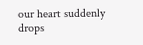our heart suddenly drops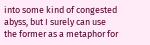into some kind of congested abyss, but I surely can use the former as a metaphor for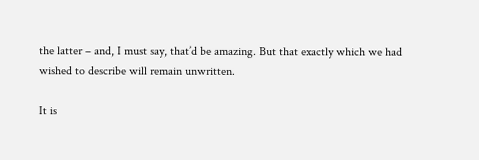the latter – and, I must say, that’d be amazing. But that exactly which we had wished to describe will remain unwritten.

It is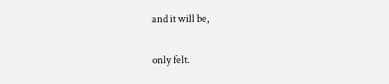and it will be,

only felt.